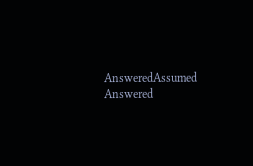AnsweredAssumed Answered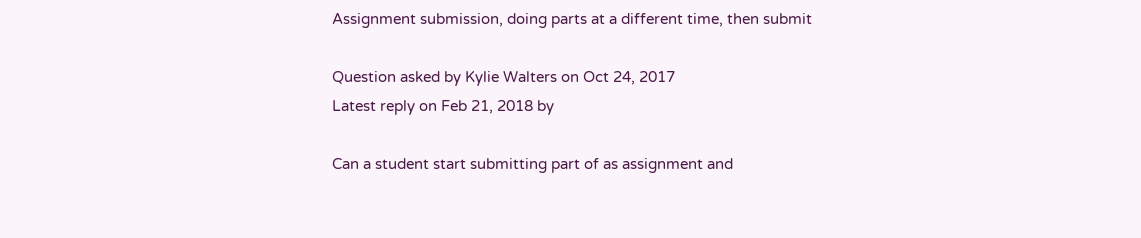Assignment submission, doing parts at a different time, then submit

Question asked by Kylie Walters on Oct 24, 2017
Latest reply on Feb 21, 2018 by

Can a student start submitting part of as assignment and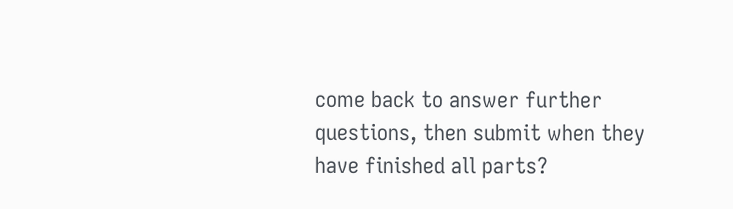come back to answer further questions, then submit when they have finished all parts?